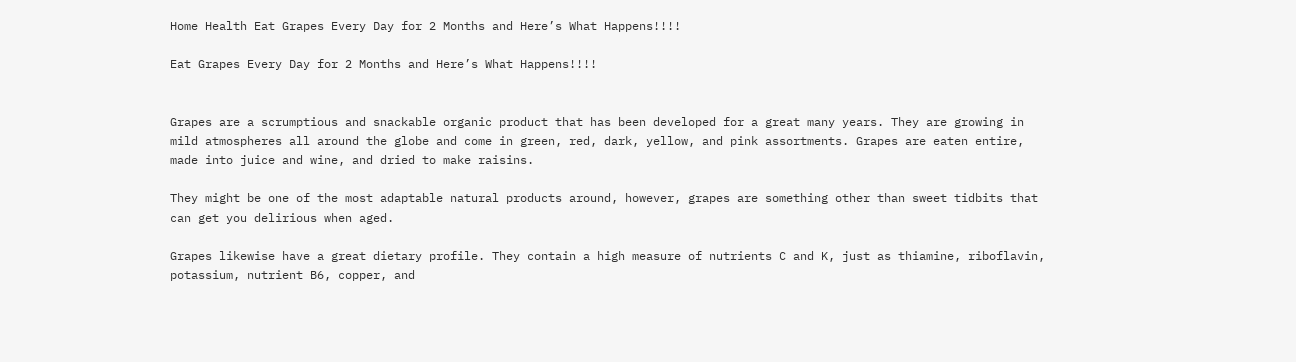Home Health Eat Grapes Every Day for 2 Months and Here’s What Happens!!!!

Eat Grapes Every Day for 2 Months and Here’s What Happens!!!!


Grapes are a scrumptious and snackable organic product that has been developed for a great many years. They are growing in mild atmospheres all around the globe and come in green, red, dark, yellow, and pink assortments. Grapes are eaten entire, made into juice and wine, and dried to make raisins.

They might be one of the most adaptable natural products around, however, grapes are something other than sweet tidbits that can get you delirious when aged.

Grapes likewise have a great dietary profile. They contain a high measure of nutrients C and K, just as thiamine, riboflavin, potassium, nutrient B6, copper, and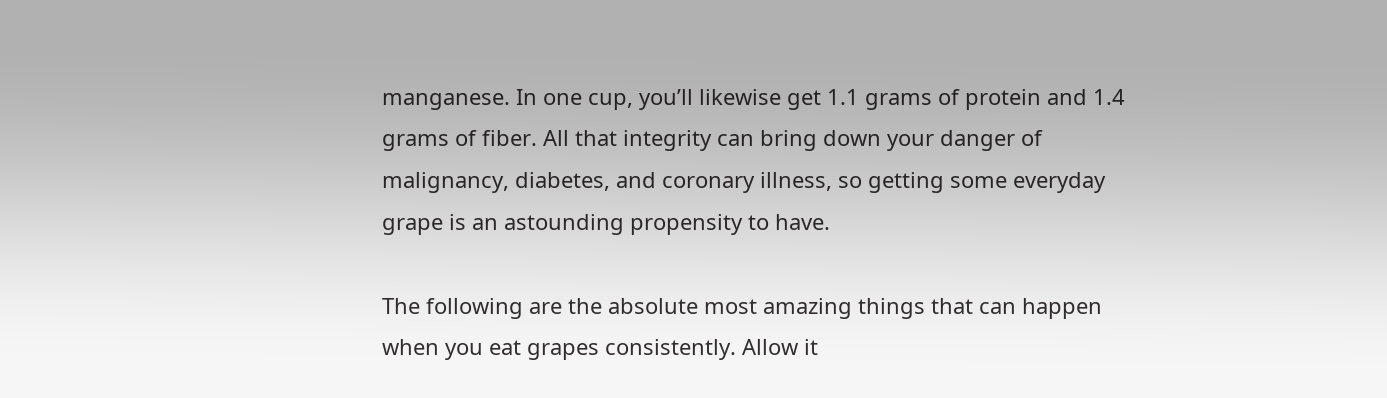manganese. In one cup, you’ll likewise get 1.1 grams of protein and 1.4 grams of fiber. All that integrity can bring down your danger of malignancy, diabetes, and coronary illness, so getting some everyday grape is an astounding propensity to have.

The following are the absolute most amazing things that can happen when you eat grapes consistently. Allow it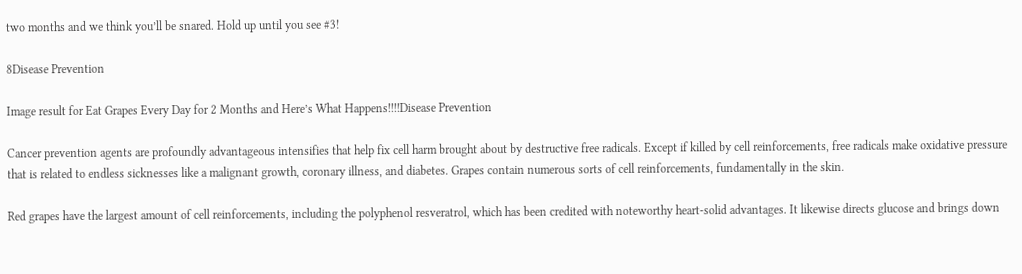two months and we think you’ll be snared. Hold up until you see #3!

8Disease Prevention

Image result for Eat Grapes Every Day for 2 Months and Here’s What Happens!!!!Disease Prevention

Cancer prevention agents are profoundly advantageous intensifies that help fix cell harm brought about by destructive free radicals. Except if killed by cell reinforcements, free radicals make oxidative pressure that is related to endless sicknesses like a malignant growth, coronary illness, and diabetes. Grapes contain numerous sorts of cell reinforcements, fundamentally in the skin.

Red grapes have the largest amount of cell reinforcements, including the polyphenol resveratrol, which has been credited with noteworthy heart-solid advantages. It likewise directs glucose and brings down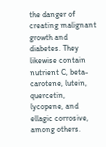the danger of creating malignant growth and diabetes. They likewise contain nutrient C, beta-carotene, lutein, quercetin, lycopene, and ellagic corrosive, among others.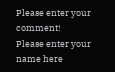Please enter your comment!
Please enter your name here